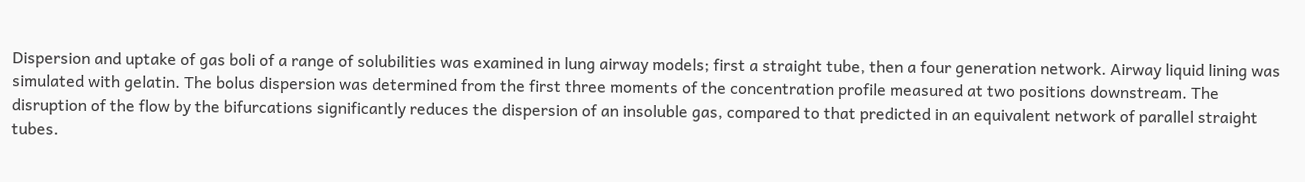Dispersion and uptake of gas boli of a range of solubilities was examined in lung airway models; first a straight tube, then a four generation network. Airway liquid lining was simulated with gelatin. The bolus dispersion was determined from the first three moments of the concentration profile measured at two positions downstream. The disruption of the flow by the bifurcations significantly reduces the dispersion of an insoluble gas, compared to that predicted in an equivalent network of parallel straight tubes.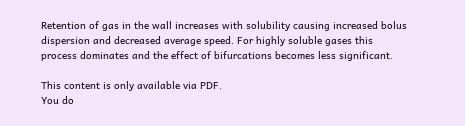Retention of gas in the wall increases with solubility causing increased bolus dispersion and decreased average speed. For highly soluble gases this process dominates and the effect of bifurcations becomes less significant.

This content is only available via PDF.
You do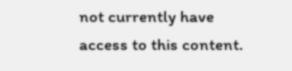not currently have access to this content.